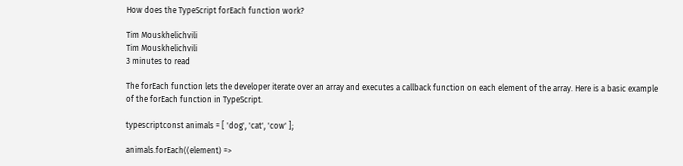How does the TypeScript forEach function work?

Tim Mouskhelichvili
Tim Mouskhelichvili
3 minutes to read

The forEach function lets the developer iterate over an array and executes a callback function on each element of the array. Here is a basic example of the forEach function in TypeScript.

typescriptconst animals = [ 'dog', 'cat', 'cow' ];

animals.forEach((element) =>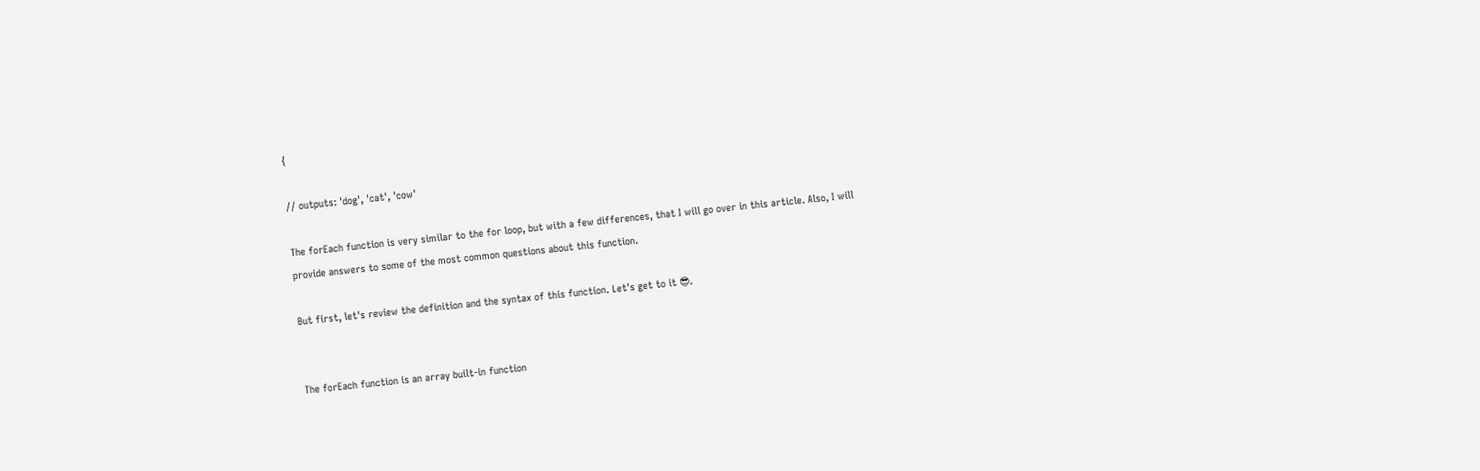{

// outputs: 'dog', 'cat', 'cow'

The forEach function is very similar to the for loop, but with a few differences, that I will go over in this article. Also, I will provide answers to some of the most common questions about this function.

But first, let's review the definition and the syntax of this function. Let's get to it 😎.


The forEach function is an array built-in function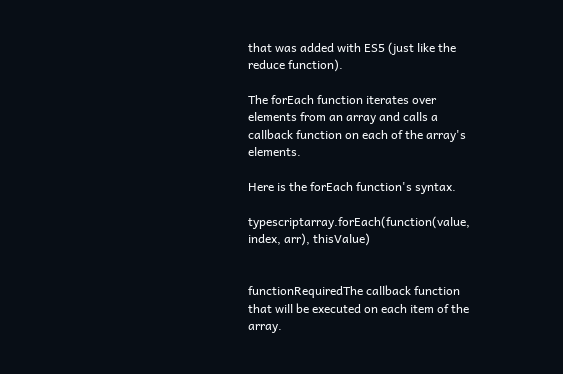that was added with ES5 (just like the reduce function).

The forEach function iterates over elements from an array and calls a callback function on each of the array's elements.

Here is the forEach function's syntax.

typescriptarray.forEach(function(value, index, arr), thisValue)


functionRequiredThe callback function that will be executed on each item of the array.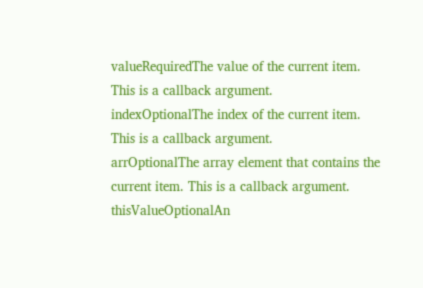valueRequiredThe value of the current item. This is a callback argument.
indexOptionalThe index of the current item. This is a callback argument.
arrOptionalThe array element that contains the current item. This is a callback argument.
thisValueOptionalAn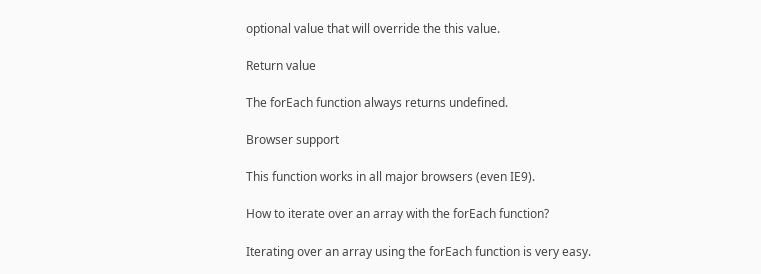optional value that will override the this value.

Return value

The forEach function always returns undefined.

Browser support

This function works in all major browsers (even IE9).

How to iterate over an array with the forEach function?

Iterating over an array using the forEach function is very easy.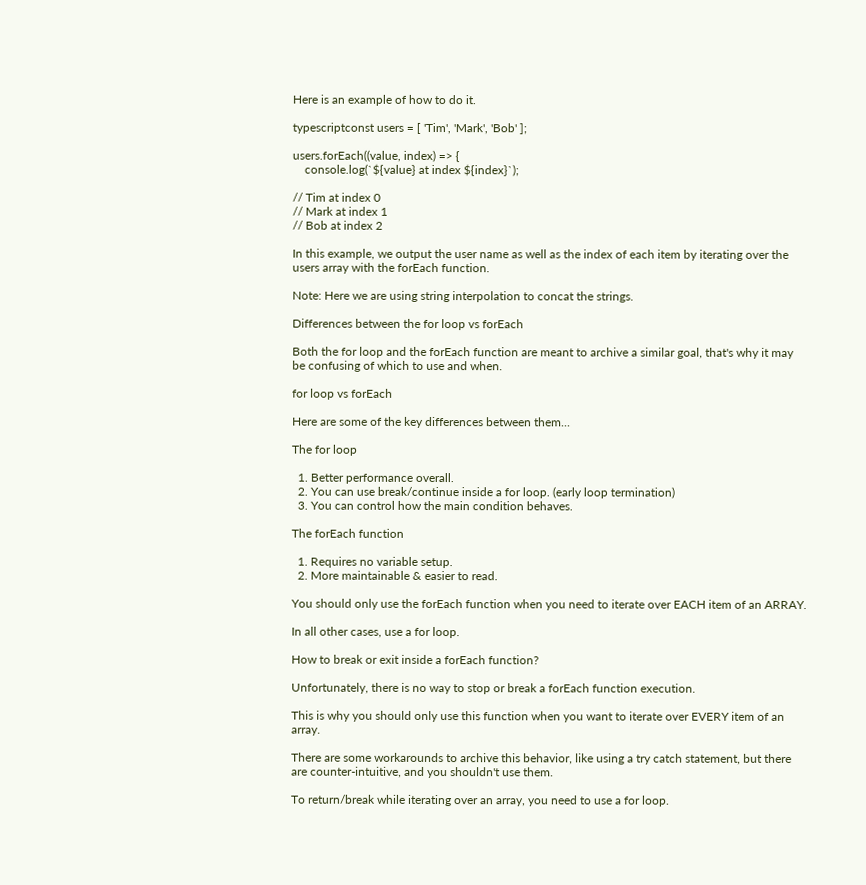Here is an example of how to do it.

typescriptconst users = [ 'Tim', 'Mark', 'Bob' ];

users.forEach((value, index) => {
    console.log(`${value} at index ${index}`);

// Tim at index 0
// Mark at index 1
// Bob at index 2

In this example, we output the user name as well as the index of each item by iterating over the users array with the forEach function.

Note: Here we are using string interpolation to concat the strings.

Differences between the for loop vs forEach

Both the for loop and the forEach function are meant to archive a similar goal, that's why it may be confusing of which to use and when.

for loop vs forEach

Here are some of the key differences between them...

The for loop

  1. Better performance overall.
  2. You can use break/continue inside a for loop. (early loop termination)
  3. You can control how the main condition behaves.

The forEach function

  1. Requires no variable setup.
  2. More maintainable & easier to read.

You should only use the forEach function when you need to iterate over EACH item of an ARRAY.

In all other cases, use a for loop.

How to break or exit inside a forEach function?

Unfortunately, there is no way to stop or break a forEach function execution.

This is why you should only use this function when you want to iterate over EVERY item of an array.

There are some workarounds to archive this behavior, like using a try catch statement, but there are counter-intuitive, and you shouldn't use them.

To return/break while iterating over an array, you need to use a for loop.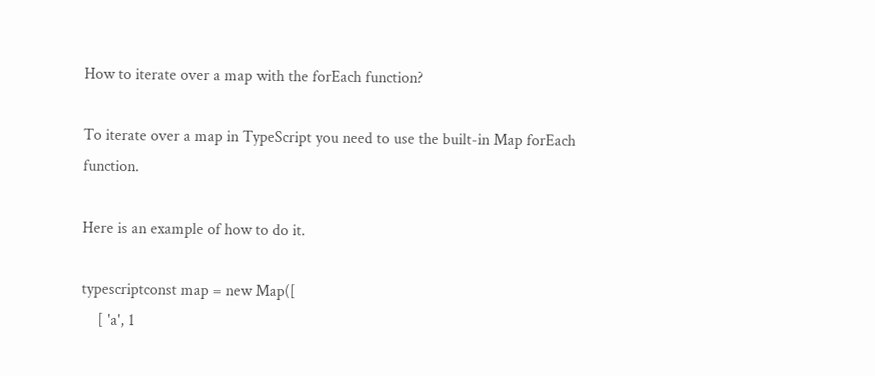How to iterate over a map with the forEach function?

To iterate over a map in TypeScript you need to use the built-in Map forEach function.

Here is an example of how to do it.

typescriptconst map = new Map([
    [ 'a', 1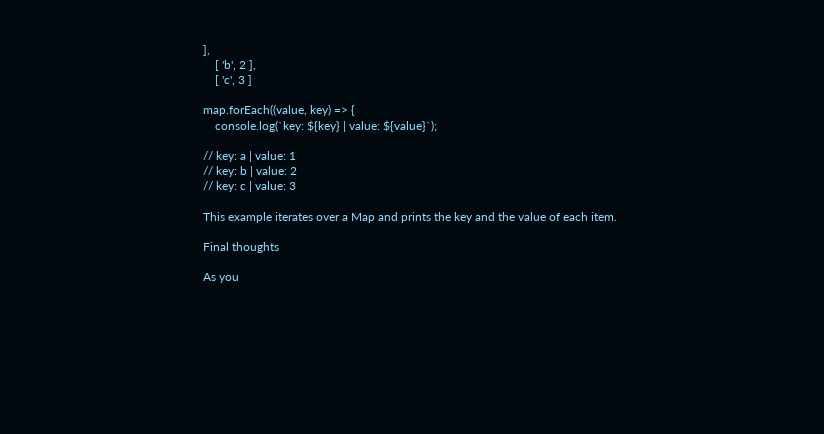],
    [ 'b', 2 ],
    [ 'c', 3 ]

map.forEach((value, key) => {
    console.log(`key: ${key} | value: ${value}`);

// key: a | value: 1
// key: b | value: 2
// key: c | value: 3

This example iterates over a Map and prints the key and the value of each item.

Final thoughts

As you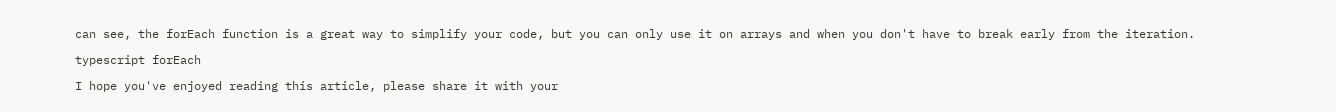can see, the forEach function is a great way to simplify your code, but you can only use it on arrays and when you don't have to break early from the iteration.

typescript forEach

I hope you've enjoyed reading this article, please share it with your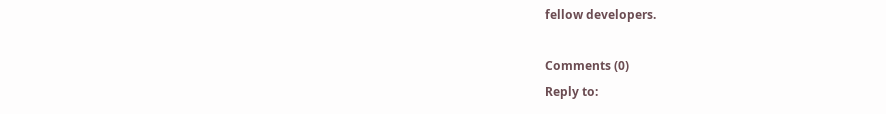fellow developers.

Comments (0)
Reply to: